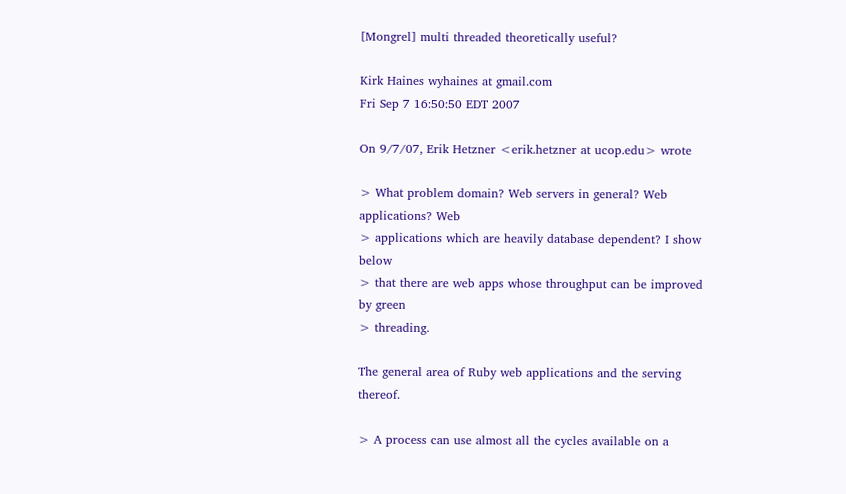[Mongrel] multi threaded theoretically useful?

Kirk Haines wyhaines at gmail.com
Fri Sep 7 16:50:50 EDT 2007

On 9/7/07, Erik Hetzner <erik.hetzner at ucop.edu> wrote

> What problem domain? Web servers in general? Web applications? Web
> applications which are heavily database dependent? I show below
> that there are web apps whose throughput can be improved by green
> threading.

The general area of Ruby web applications and the serving thereof.

> A process can use almost all the cycles available on a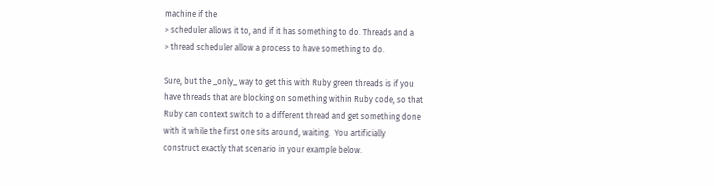machine if the
> scheduler allows it to, and if it has something to do. Threads and a
> thread scheduler allow a process to have something to do.

Sure, but the _only_ way to get this with Ruby green threads is if you
have threads that are blocking on something within Ruby code, so that
Ruby can context switch to a different thread and get something done
with it while the first one sits around, waiting.  You artificially
construct exactly that scenario in your example below.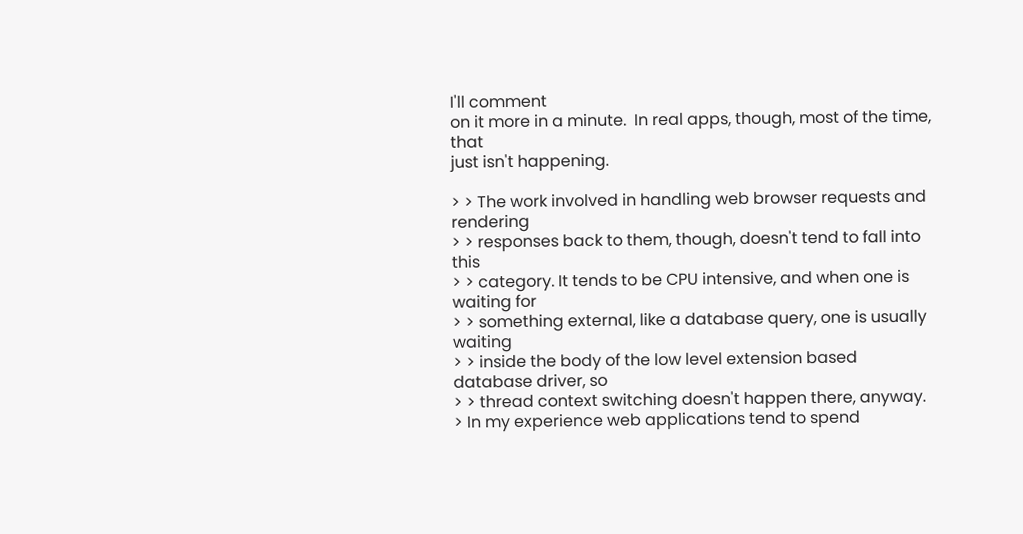I'll comment
on it more in a minute.  In real apps, though, most of the time, that
just isn't happening.

> > The work involved in handling web browser requests and rendering
> > responses back to them, though, doesn't tend to fall into this
> > category. It tends to be CPU intensive, and when one is waiting for
> > something external, like a database query, one is usually waiting
> > inside the body of the low level extension based database driver, so
> > thread context switching doesn't happen there, anyway.
> In my experience web applications tend to spend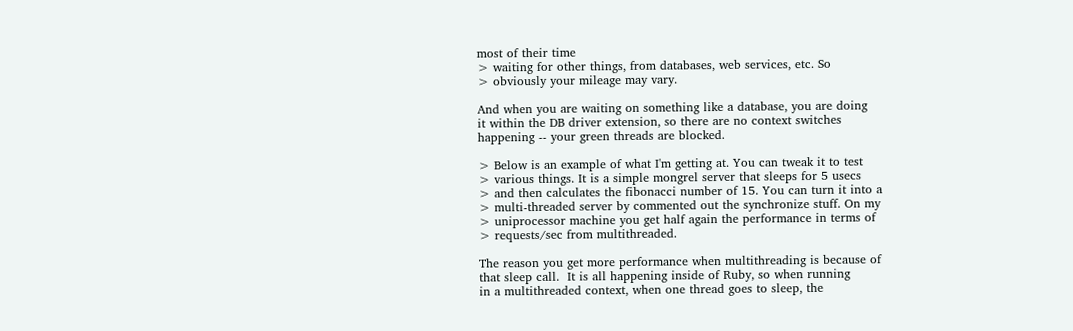most of their time
> waiting for other things, from databases, web services, etc. So
> obviously your mileage may vary.

And when you are waiting on something like a database, you are doing
it within the DB driver extension, so there are no context switches
happening -- your green threads are blocked.

> Below is an example of what I'm getting at. You can tweak it to test
> various things. It is a simple mongrel server that sleeps for 5 usecs
> and then calculates the fibonacci number of 15. You can turn it into a
> multi-threaded server by commented out the synchronize stuff. On my
> uniprocessor machine you get half again the performance in terms of
> requests/sec from multithreaded.

The reason you get more performance when multithreading is because of
that sleep call.  It is all happening inside of Ruby, so when running
in a multithreaded context, when one thread goes to sleep, the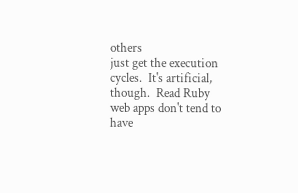others
just get the execution cycles.  It's artificial, though.  Read Ruby
web apps don't tend to have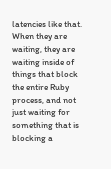latencies like that.  When they are
waiting, they are waiting inside of things that block the entire Ruby
process, and not just waiting for something that is blocking a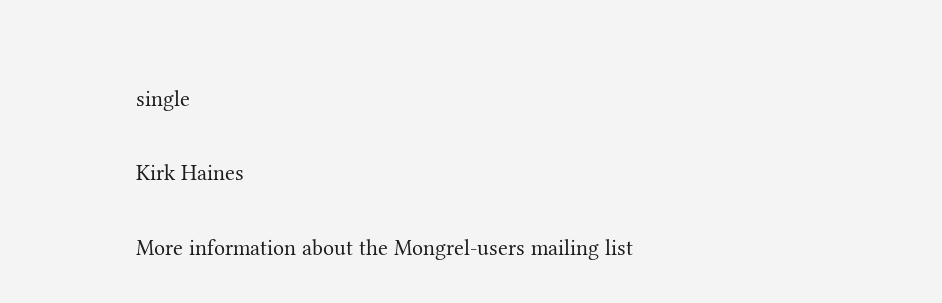single

Kirk Haines

More information about the Mongrel-users mailing list